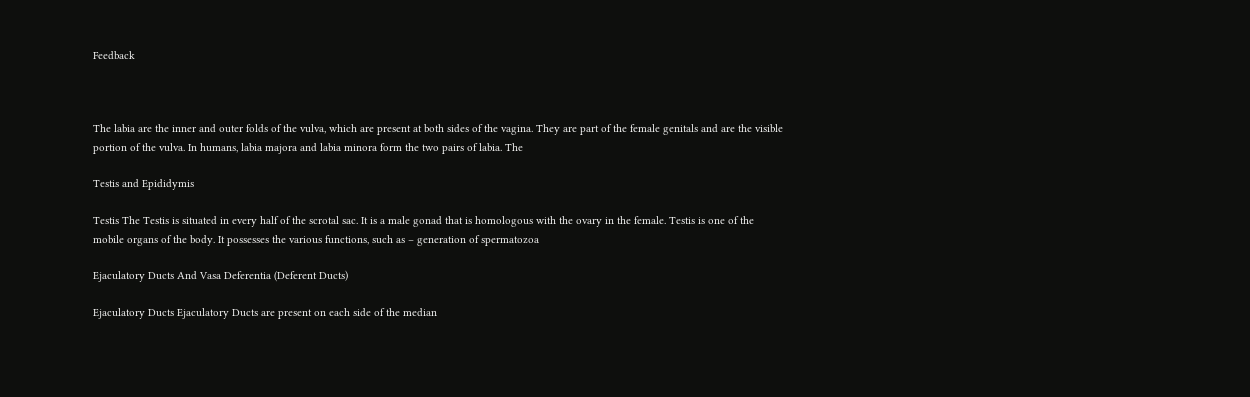Feedback



The labia are the inner and outer folds of the vulva, which are present at both sides of the vagina. They are part of the female genitals and are the visible portion of the vulva. In humans, labia majora and labia minora form the two pairs of labia. The

Testis and Epididymis

Testis The Testis is situated in every half of the scrotal sac. It is a male gonad that is homologous with the ovary in the female. Testis is one of the mobile organs of the body. It possesses the various functions, such as – generation of spermatozoa

Ejaculatory Ducts And Vasa Deferentia (Deferent Ducts)

Ejaculatory Ducts Ejaculatory Ducts are present on each side of the median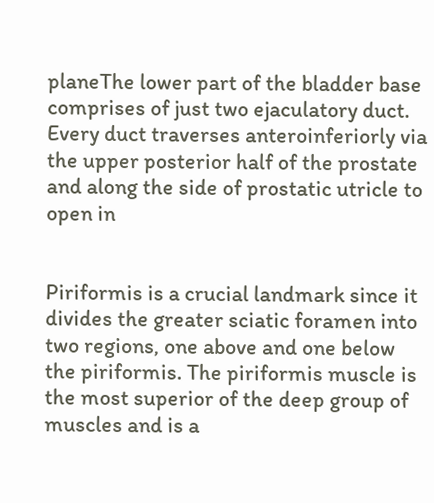planeThe lower part of the bladder base comprises of just two ejaculatory duct. Every duct traverses anteroinferiorly via the upper posterior half of the prostate and along the side of prostatic utricle to open in


Piriformis is a crucial landmark since it divides the greater sciatic foramen into two regions, one above and one below the piriformis. The piriformis muscle is the most superior of the deep group of muscles and is a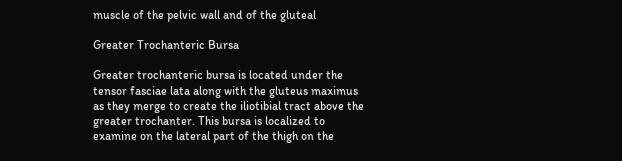muscle of the pelvic wall and of the gluteal

Greater Trochanteric Bursa

Greater trochanteric bursa is located under the tensor fasciae lata along with the gluteus maximus as they merge to create the iliotibial tract above the greater trochanter. This bursa is localized to examine on the lateral part of the thigh on the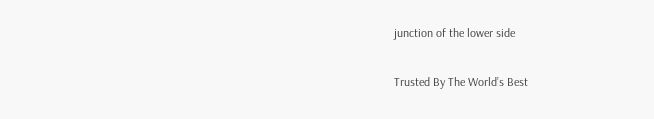junction of the lower side

Trusted By The World’s Best